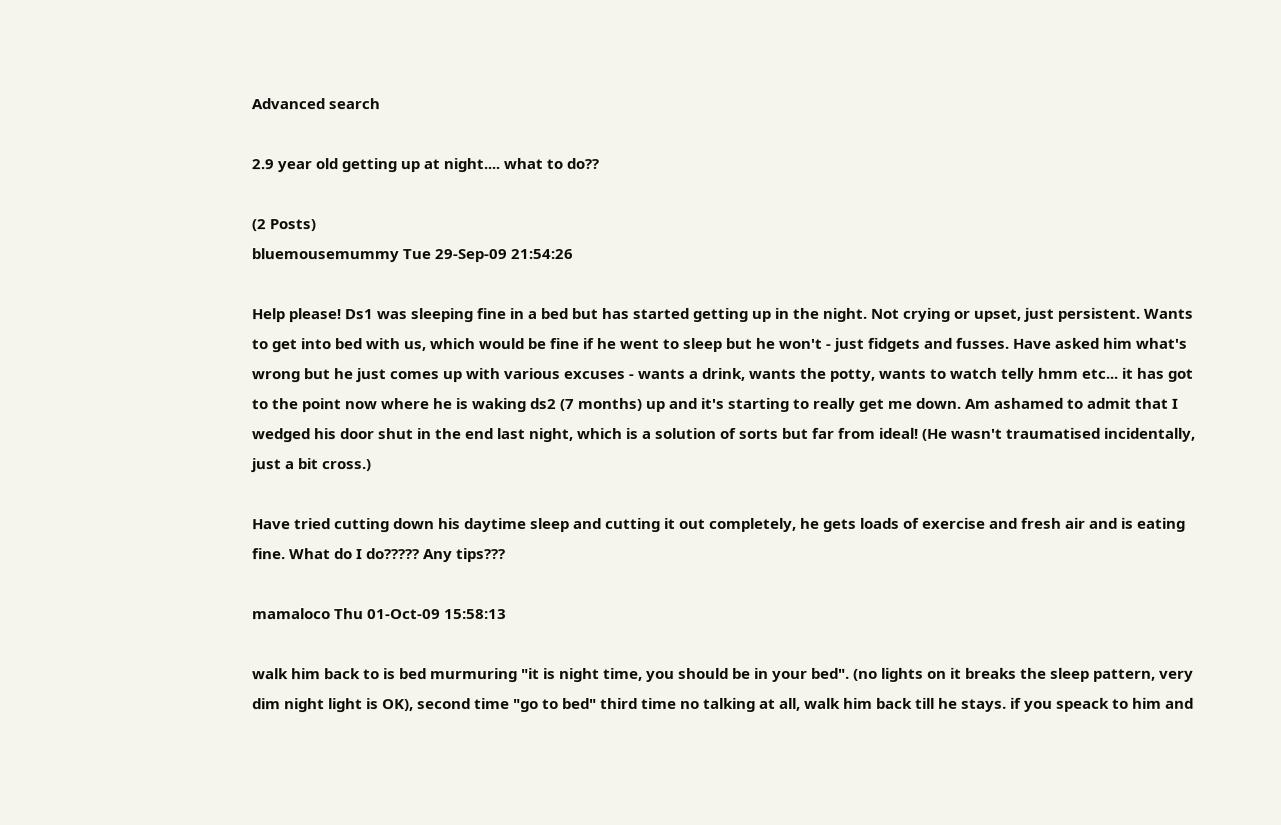Advanced search

2.9 year old getting up at night.... what to do??

(2 Posts)
bluemousemummy Tue 29-Sep-09 21:54:26

Help please! Ds1 was sleeping fine in a bed but has started getting up in the night. Not crying or upset, just persistent. Wants to get into bed with us, which would be fine if he went to sleep but he won't - just fidgets and fusses. Have asked him what's wrong but he just comes up with various excuses - wants a drink, wants the potty, wants to watch telly hmm etc... it has got to the point now where he is waking ds2 (7 months) up and it's starting to really get me down. Am ashamed to admit that I wedged his door shut in the end last night, which is a solution of sorts but far from ideal! (He wasn't traumatised incidentally, just a bit cross.)

Have tried cutting down his daytime sleep and cutting it out completely, he gets loads of exercise and fresh air and is eating fine. What do I do????? Any tips???

mamaloco Thu 01-Oct-09 15:58:13

walk him back to is bed murmuring "it is night time, you should be in your bed". (no lights on it breaks the sleep pattern, very dim night light is OK), second time "go to bed" third time no talking at all, walk him back till he stays. if you speack to him and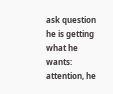ask question he is getting what he wants: attention, he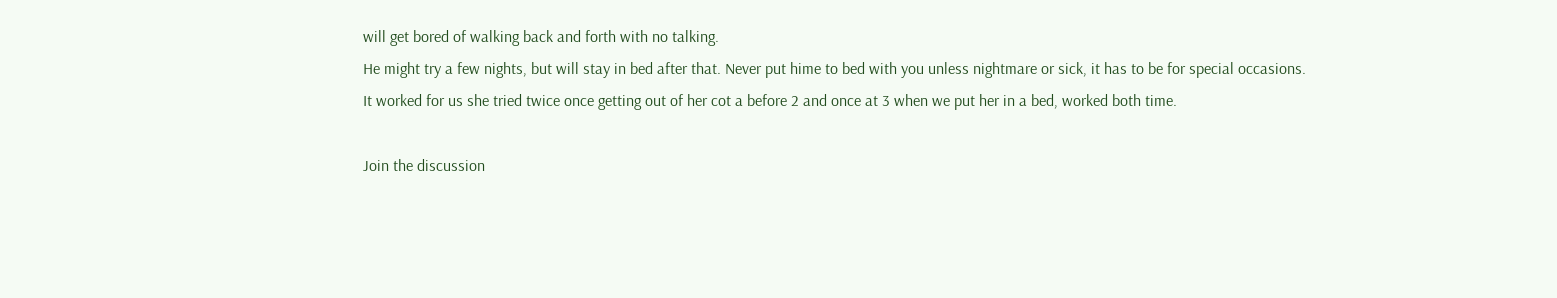will get bored of walking back and forth with no talking.
He might try a few nights, but will stay in bed after that. Never put hime to bed with you unless nightmare or sick, it has to be for special occasions.
It worked for us she tried twice once getting out of her cot a before 2 and once at 3 when we put her in a bed, worked both time.

Join the discussion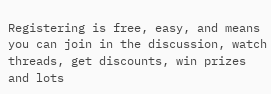Registering is free, easy, and means you can join in the discussion, watch threads, get discounts, win prizes and lots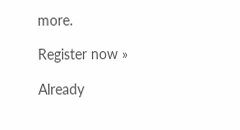more.

Register now »

Already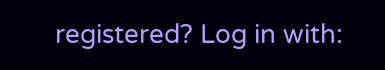registered? Log in with: